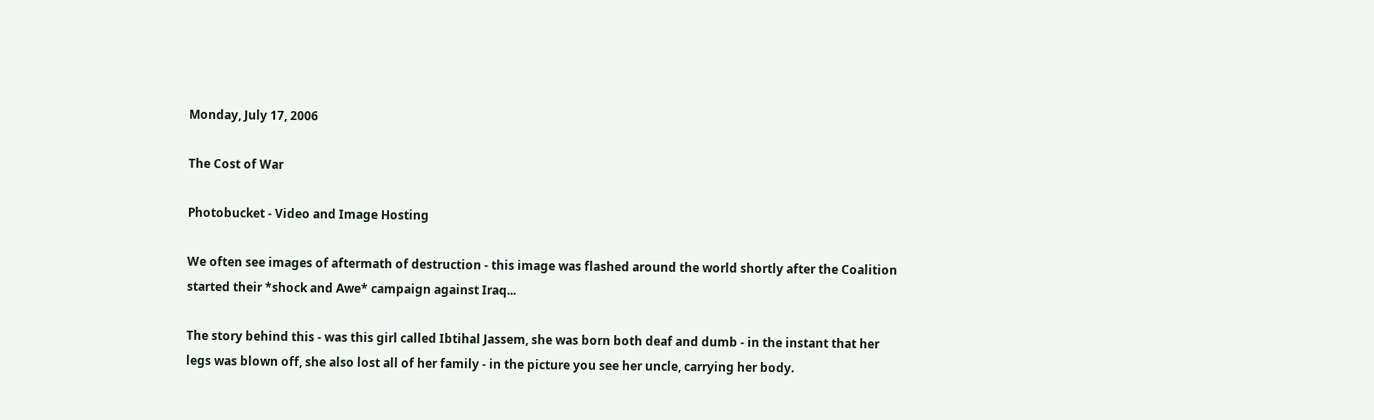Monday, July 17, 2006

The Cost of War

Photobucket - Video and Image Hosting

We often see images of aftermath of destruction - this image was flashed around the world shortly after the Coalition started their *shock and Awe* campaign against Iraq...

The story behind this - was this girl called Ibtihal Jassem, she was born both deaf and dumb - in the instant that her legs was blown off, she also lost all of her family - in the picture you see her uncle, carrying her body.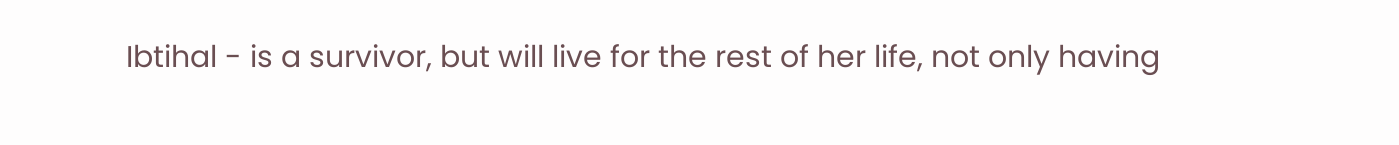Ibtihal - is a survivor, but will live for the rest of her life, not only having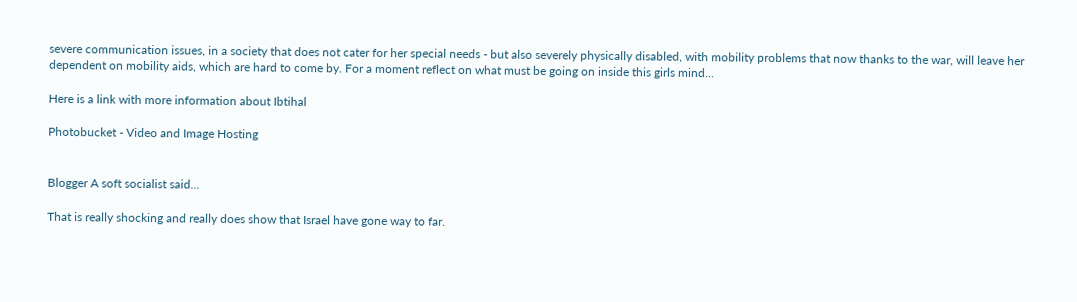severe communication issues, in a society that does not cater for her special needs - but also severely physically disabled, with mobility problems that now thanks to the war, will leave her dependent on mobility aids, which are hard to come by. For a moment reflect on what must be going on inside this girls mind...

Here is a link with more information about Ibtihal

Photobucket - Video and Image Hosting


Blogger A soft socialist said...

That is really shocking and really does show that Israel have gone way to far.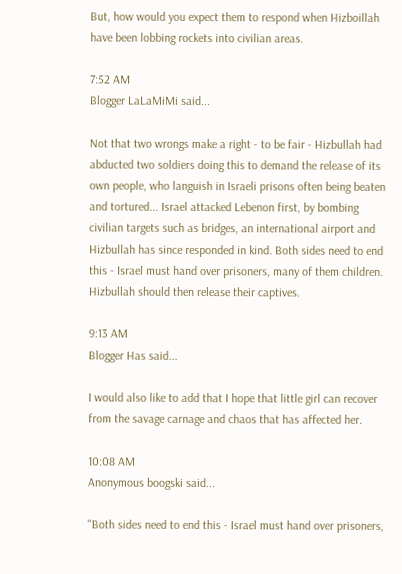But, how would you expect them to respond when Hizboillah have been lobbing rockets into civilian areas.

7:52 AM
Blogger LaLaMiMi said...

Not that two wrongs make a right - to be fair - Hizbullah had abducted two soldiers doing this to demand the release of its own people, who languish in Israeli prisons often being beaten and tortured... Israel attacked Lebenon first, by bombing civilian targets such as bridges, an international airport and Hizbullah has since responded in kind. Both sides need to end this - Israel must hand over prisoners, many of them children. Hizbullah should then release their captives.

9:13 AM
Blogger Has said...

I would also like to add that I hope that little girl can recover from the savage carnage and chaos that has affected her.

10:08 AM
Anonymous boogski said...

"Both sides need to end this - Israel must hand over prisoners,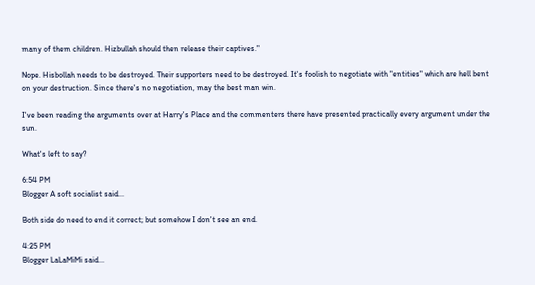many of them children. Hizbullah should then release their captives."

Nope. Hisbollah needs to be destroyed. Their supporters need to be destroyed. It's foolish to negotiate with "entities" which are hell bent on your destruction. Since there's no negotiation, may the best man win.

I've been reading the arguments over at Harry's Place and the commenters there have presented practically every argument under the sun.

What's left to say?

6:54 PM
Blogger A soft socialist said...

Both side do need to end it correct; but somehow I don't see an end.

4:25 PM
Blogger LaLaMiMi said...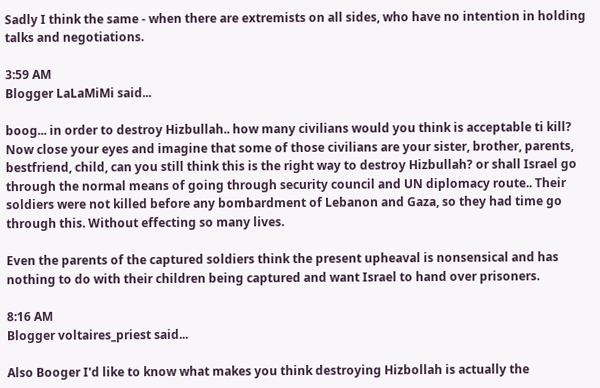Sadly I think the same - when there are extremists on all sides, who have no intention in holding talks and negotiations.

3:59 AM
Blogger LaLaMiMi said...

boog... in order to destroy Hizbullah.. how many civilians would you think is acceptable ti kill? Now close your eyes and imagine that some of those civilians are your sister, brother, parents, bestfriend, child, can you still think this is the right way to destroy Hizbullah? or shall Israel go through the normal means of going through security council and UN diplomacy route.. Their soldiers were not killed before any bombardment of Lebanon and Gaza, so they had time go through this. Without effecting so many lives.

Even the parents of the captured soldiers think the present upheaval is nonsensical and has nothing to do with their children being captured and want Israel to hand over prisoners.

8:16 AM
Blogger voltaires_priest said...

Also Booger I'd like to know what makes you think destroying Hizbollah is actually the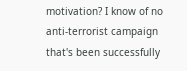motivation? I know of no anti-terrorist campaign that's been successfully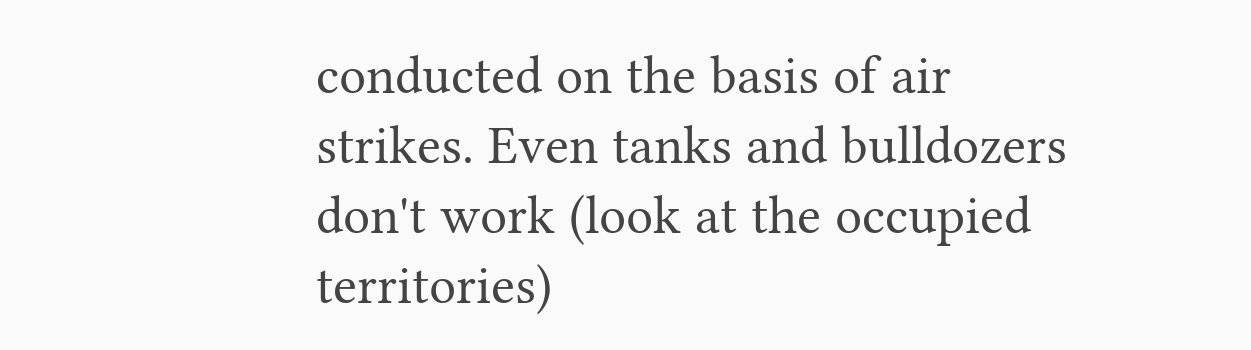conducted on the basis of air strikes. Even tanks and bulldozers don't work (look at the occupied territories)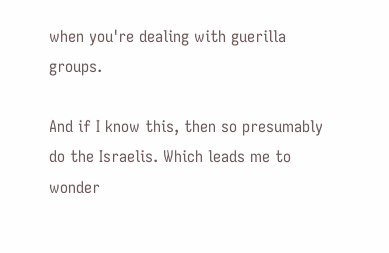when you're dealing with guerilla groups.

And if I know this, then so presumably do the Israelis. Which leads me to wonder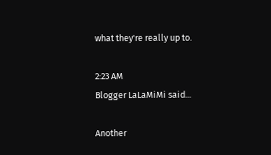what they're really up to.

2:23 AM
Blogger LaLaMiMi said...

Another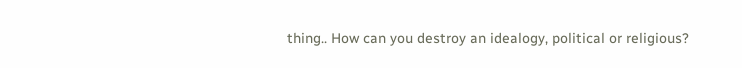thing.. How can you destroy an idealogy, political or religious?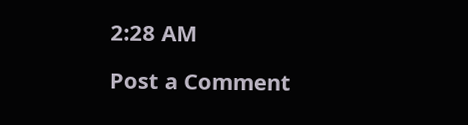2:28 AM

Post a Comment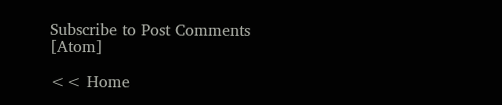Subscribe to Post Comments [Atom]

<< Home